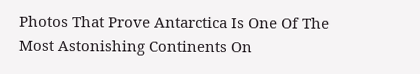Photos That Prove Antarctica Is One Of The Most Astonishing Continents On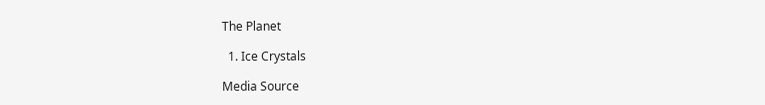The Planet

  1. Ice Crystals

Media Source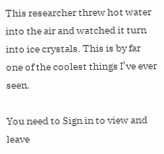This researcher threw hot water into the air and watched it turn into ice crystals. This is by far one of the coolest things I’ve ever seen.

You need to Sign in to view and leave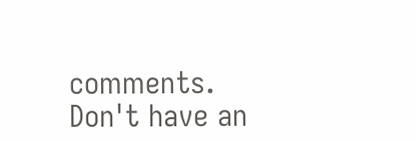comments.
Don't have an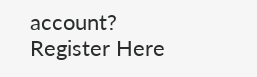account? Register Here